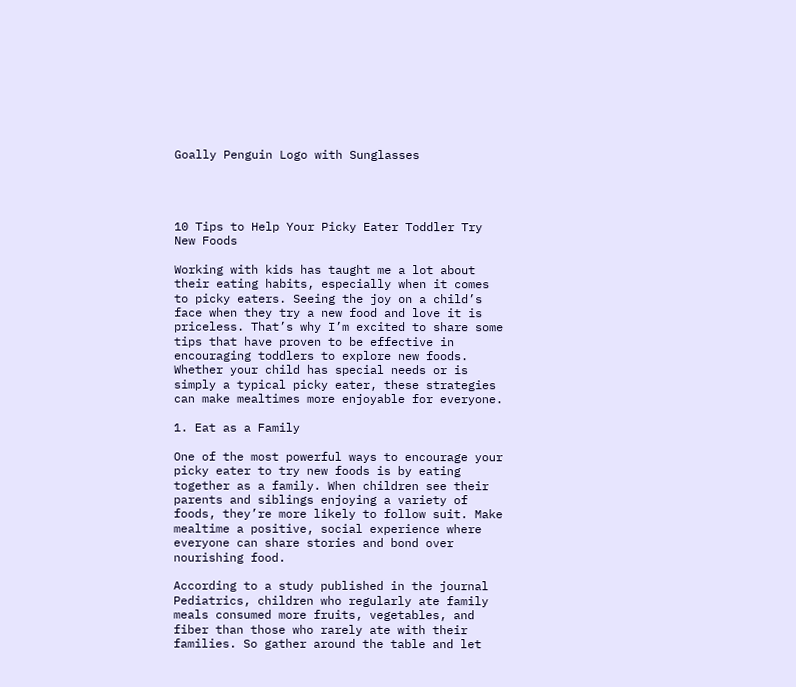Goally Penguin Logo with Sunglasses




10 Tips to Help Your Picky Eater Toddler Try New Foods

Working with kids has taught me a lot about their eating habits, especially when it comes to picky eaters. Seeing the joy on a child’s face when they try a new food and love it is priceless. That’s why I’m excited to share some tips that have proven to be effective in encouraging toddlers to explore new foods. Whether your child has special needs or is simply a typical picky eater, these strategies can make mealtimes more enjoyable for everyone.

1. Eat as a Family

One of the most powerful ways to encourage your picky eater to try new foods is by eating together as a family. When children see their parents and siblings enjoying a variety of foods, they’re more likely to follow suit. Make mealtime a positive, social experience where everyone can share stories and bond over nourishing food.

According to a study published in the journal Pediatrics, children who regularly ate family meals consumed more fruits, vegetables, and fiber than those who rarely ate with their families. So gather around the table and let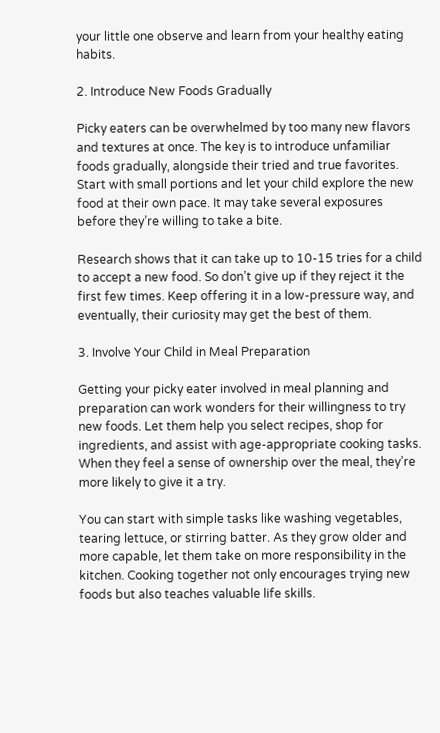your little one observe and learn from your healthy eating habits.

2. Introduce New Foods Gradually

Picky eaters can be overwhelmed by too many new flavors and textures at once. The key is to introduce unfamiliar foods gradually, alongside their tried and true favorites. Start with small portions and let your child explore the new food at their own pace. It may take several exposures before they’re willing to take a bite.

Research shows that it can take up to 10-15 tries for a child to accept a new food. So don’t give up if they reject it the first few times. Keep offering it in a low-pressure way, and eventually, their curiosity may get the best of them.

3. Involve Your Child in Meal Preparation

Getting your picky eater involved in meal planning and preparation can work wonders for their willingness to try new foods. Let them help you select recipes, shop for ingredients, and assist with age-appropriate cooking tasks. When they feel a sense of ownership over the meal, they’re more likely to give it a try.

You can start with simple tasks like washing vegetables, tearing lettuce, or stirring batter. As they grow older and more capable, let them take on more responsibility in the kitchen. Cooking together not only encourages trying new foods but also teaches valuable life skills.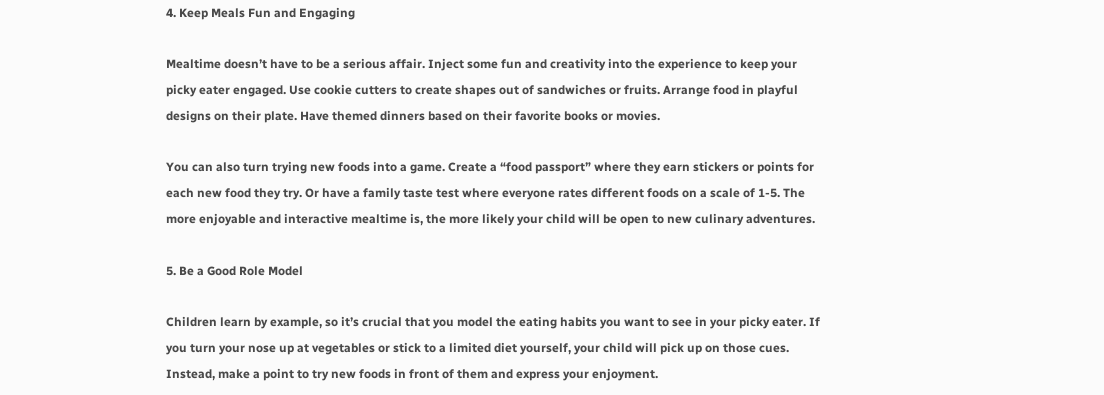4. Keep Meals Fun and Engaging

Mealtime doesn’t have to be a serious affair. Inject some fun and creativity into the experience to keep your picky eater engaged. Use cookie cutters to create shapes out of sandwiches or fruits. Arrange food in playful designs on their plate. Have themed dinners based on their favorite books or movies.

You can also turn trying new foods into a game. Create a “food passport” where they earn stickers or points for each new food they try. Or have a family taste test where everyone rates different foods on a scale of 1-5. The more enjoyable and interactive mealtime is, the more likely your child will be open to new culinary adventures.

5. Be a Good Role Model

Children learn by example, so it’s crucial that you model the eating habits you want to see in your picky eater. If you turn your nose up at vegetables or stick to a limited diet yourself, your child will pick up on those cues. Instead, make a point to try new foods in front of them and express your enjoyment.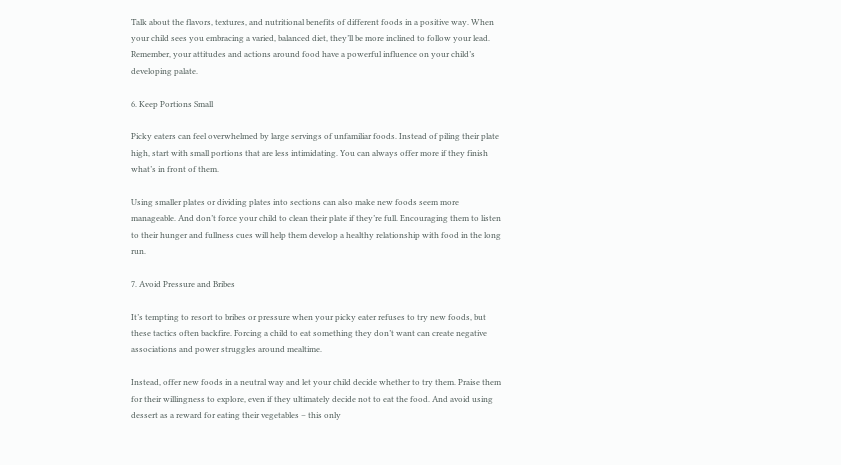Talk about the flavors, textures, and nutritional benefits of different foods in a positive way. When your child sees you embracing a varied, balanced diet, they’ll be more inclined to follow your lead. Remember, your attitudes and actions around food have a powerful influence on your child’s developing palate.

6. Keep Portions Small

Picky eaters can feel overwhelmed by large servings of unfamiliar foods. Instead of piling their plate high, start with small portions that are less intimidating. You can always offer more if they finish what’s in front of them.

Using smaller plates or dividing plates into sections can also make new foods seem more manageable. And don’t force your child to clean their plate if they’re full. Encouraging them to listen to their hunger and fullness cues will help them develop a healthy relationship with food in the long run.

7. Avoid Pressure and Bribes

It’s tempting to resort to bribes or pressure when your picky eater refuses to try new foods, but these tactics often backfire. Forcing a child to eat something they don’t want can create negative associations and power struggles around mealtime.

Instead, offer new foods in a neutral way and let your child decide whether to try them. Praise them for their willingness to explore, even if they ultimately decide not to eat the food. And avoid using dessert as a reward for eating their vegetables – this only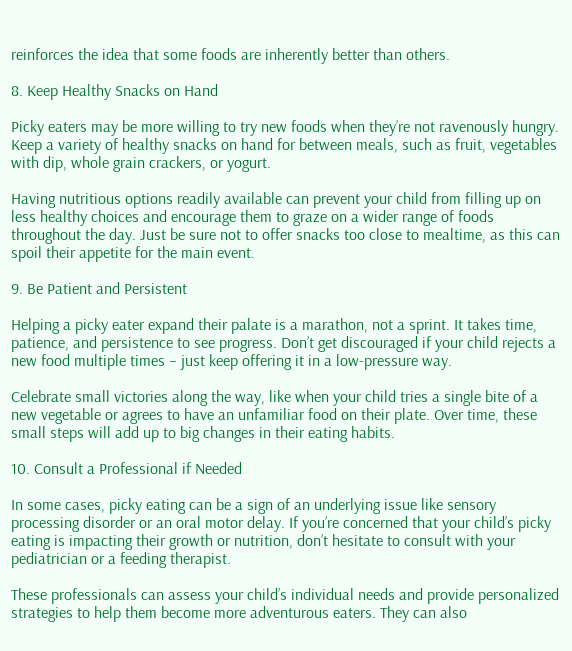reinforces the idea that some foods are inherently better than others.

8. Keep Healthy Snacks on Hand

Picky eaters may be more willing to try new foods when they’re not ravenously hungry. Keep a variety of healthy snacks on hand for between meals, such as fruit, vegetables with dip, whole grain crackers, or yogurt.

Having nutritious options readily available can prevent your child from filling up on less healthy choices and encourage them to graze on a wider range of foods throughout the day. Just be sure not to offer snacks too close to mealtime, as this can spoil their appetite for the main event.

9. Be Patient and Persistent

Helping a picky eater expand their palate is a marathon, not a sprint. It takes time, patience, and persistence to see progress. Don’t get discouraged if your child rejects a new food multiple times – just keep offering it in a low-pressure way.

Celebrate small victories along the way, like when your child tries a single bite of a new vegetable or agrees to have an unfamiliar food on their plate. Over time, these small steps will add up to big changes in their eating habits.

10. Consult a Professional if Needed

In some cases, picky eating can be a sign of an underlying issue like sensory processing disorder or an oral motor delay. If you’re concerned that your child’s picky eating is impacting their growth or nutrition, don’t hesitate to consult with your pediatrician or a feeding therapist.

These professionals can assess your child’s individual needs and provide personalized strategies to help them become more adventurous eaters. They can also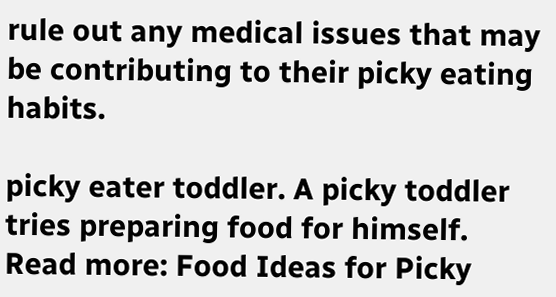rule out any medical issues that may be contributing to their picky eating habits.

picky eater toddler. A picky toddler tries preparing food for himself.
Read more: Food Ideas for Picky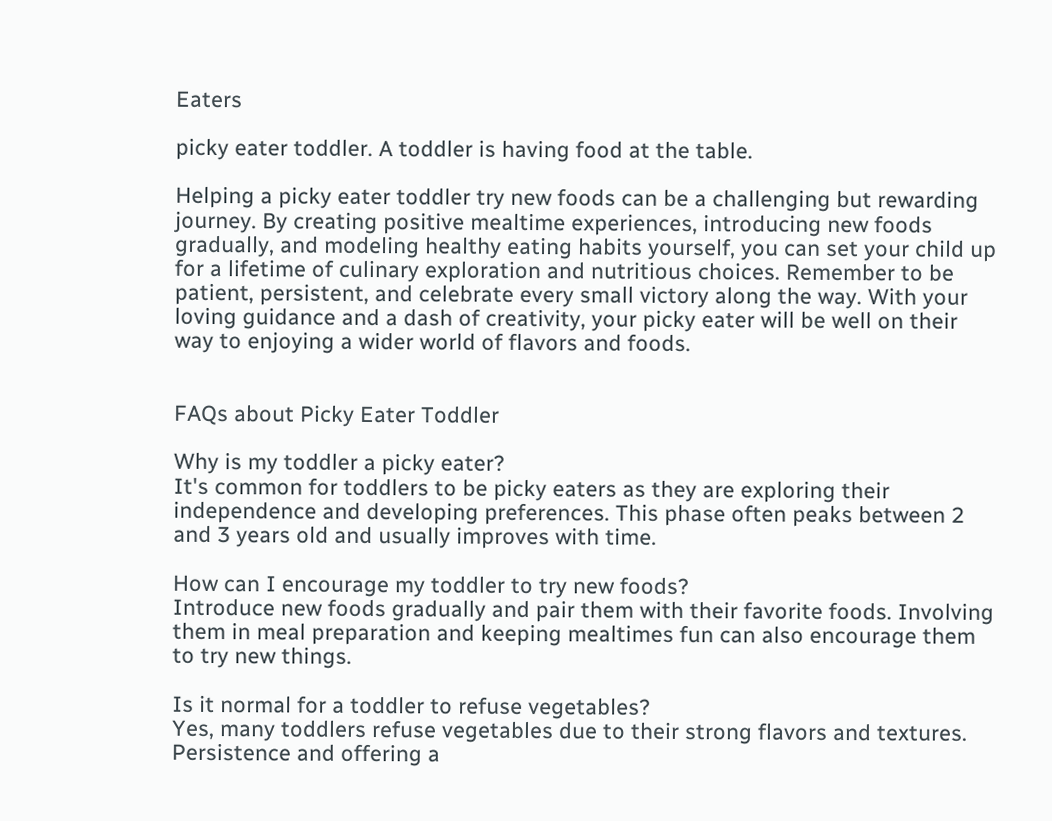Eaters

picky eater toddler. A toddler is having food at the table.

Helping a picky eater toddler try new foods can be a challenging but rewarding journey. By creating positive mealtime experiences, introducing new foods gradually, and modeling healthy eating habits yourself, you can set your child up for a lifetime of culinary exploration and nutritious choices. Remember to be patient, persistent, and celebrate every small victory along the way. With your loving guidance and a dash of creativity, your picky eater will be well on their way to enjoying a wider world of flavors and foods.


FAQs about Picky Eater Toddler

Why is my toddler a picky eater?
It's common for toddlers to be picky eaters as they are exploring their independence and developing preferences. This phase often peaks between 2 and 3 years old and usually improves with time.

How can I encourage my toddler to try new foods?
Introduce new foods gradually and pair them with their favorite foods. Involving them in meal preparation and keeping mealtimes fun can also encourage them to try new things.

Is it normal for a toddler to refuse vegetables?
Yes, many toddlers refuse vegetables due to their strong flavors and textures. Persistence and offering a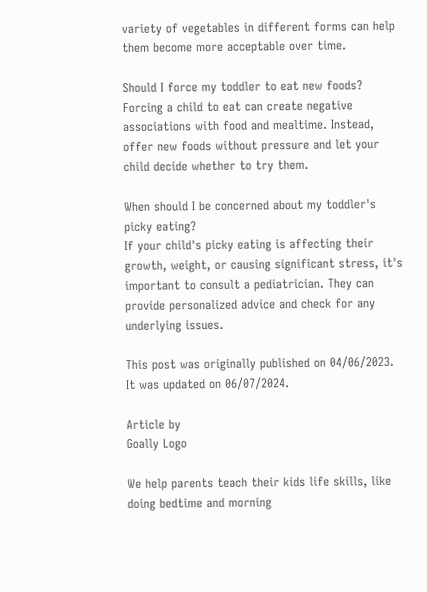variety of vegetables in different forms can help them become more acceptable over time.

Should I force my toddler to eat new foods?
Forcing a child to eat can create negative associations with food and mealtime. Instead, offer new foods without pressure and let your child decide whether to try them.

When should I be concerned about my toddler's picky eating?
If your child's picky eating is affecting their growth, weight, or causing significant stress, it's important to consult a pediatrician. They can provide personalized advice and check for any underlying issues.

This post was originally published on 04/06/2023. It was updated on 06/07/2024.

Article by
Goally Logo

We help parents teach their kids life skills, like doing bedtime and morning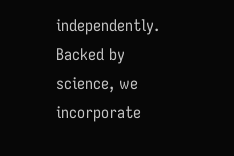independently. Backed by science, we incorporate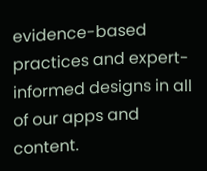evidence-based practices and expert-informed designs in all of our apps and content.